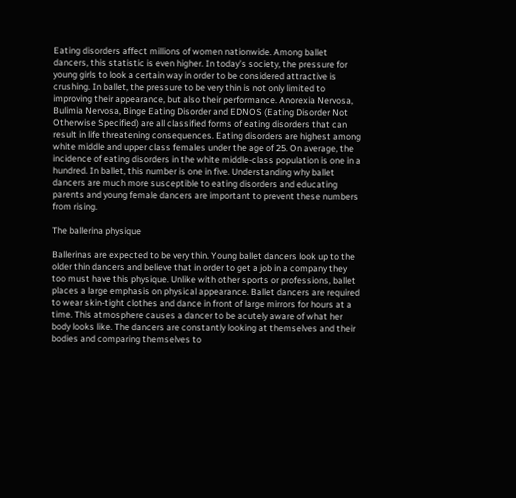Eating disorders affect millions of women nationwide. Among ballet dancers, this statistic is even higher. In today’s society, the pressure for young girls to look a certain way in order to be considered attractive is crushing. In ballet, the pressure to be very thin is not only limited to improving their appearance, but also their performance. Anorexia Nervosa, Bulimia Nervosa, Binge Eating Disorder and EDNOS (Eating Disorder Not Otherwise Specified) are all classified forms of eating disorders that can result in life threatening consequences. Eating disorders are highest among white middle and upper class females under the age of 25. On average, the incidence of eating disorders in the white middle-class population is one in a hundred. In ballet, this number is one in five. Understanding why ballet dancers are much more susceptible to eating disorders and educating parents and young female dancers are important to prevent these numbers from rising.

The ballerina physique

Ballerinas are expected to be very thin. Young ballet dancers look up to the older thin dancers and believe that in order to get a job in a company they too must have this physique. Unlike with other sports or professions, ballet places a large emphasis on physical appearance. Ballet dancers are required to wear skin-tight clothes and dance in front of large mirrors for hours at a time. This atmosphere causes a dancer to be acutely aware of what her body looks like. The dancers are constantly looking at themselves and their bodies and comparing themselves to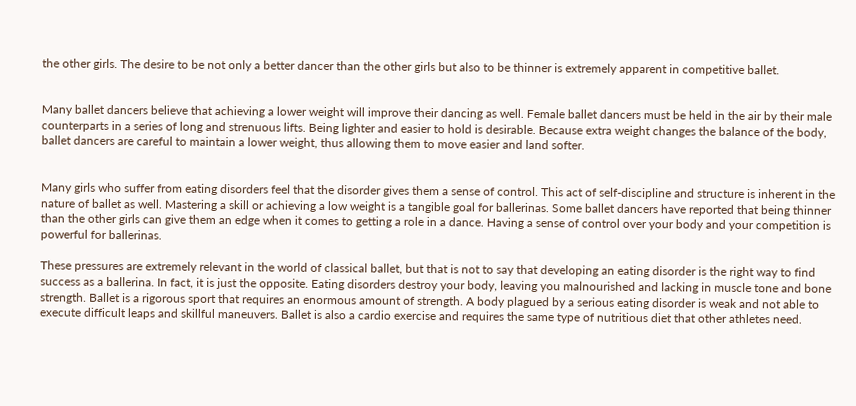the other girls. The desire to be not only a better dancer than the other girls but also to be thinner is extremely apparent in competitive ballet.


Many ballet dancers believe that achieving a lower weight will improve their dancing as well. Female ballet dancers must be held in the air by their male counterparts in a series of long and strenuous lifts. Being lighter and easier to hold is desirable. Because extra weight changes the balance of the body, ballet dancers are careful to maintain a lower weight, thus allowing them to move easier and land softer.


Many girls who suffer from eating disorders feel that the disorder gives them a sense of control. This act of self-discipline and structure is inherent in the nature of ballet as well. Mastering a skill or achieving a low weight is a tangible goal for ballerinas. Some ballet dancers have reported that being thinner than the other girls can give them an edge when it comes to getting a role in a dance. Having a sense of control over your body and your competition is powerful for ballerinas.

These pressures are extremely relevant in the world of classical ballet, but that is not to say that developing an eating disorder is the right way to find success as a ballerina. In fact, it is just the opposite. Eating disorders destroy your body, leaving you malnourished and lacking in muscle tone and bone strength. Ballet is a rigorous sport that requires an enormous amount of strength. A body plagued by a serious eating disorder is weak and not able to execute difficult leaps and skillful maneuvers. Ballet is also a cardio exercise and requires the same type of nutritious diet that other athletes need.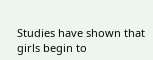Studies have shown that girls begin to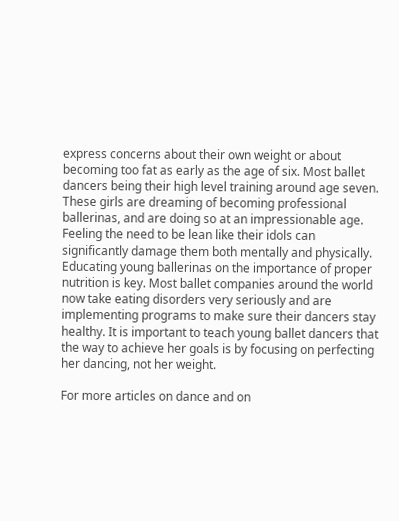express concerns about their own weight or about becoming too fat as early as the age of six. Most ballet dancers being their high level training around age seven. These girls are dreaming of becoming professional ballerinas, and are doing so at an impressionable age. Feeling the need to be lean like their idols can significantly damage them both mentally and physically. Educating young ballerinas on the importance of proper nutrition is key. Most ballet companies around the world now take eating disorders very seriously and are implementing programs to make sure their dancers stay healthy. It is important to teach young ballet dancers that the way to achieve her goals is by focusing on perfecting her dancing, not her weight.

For more articles on dance and on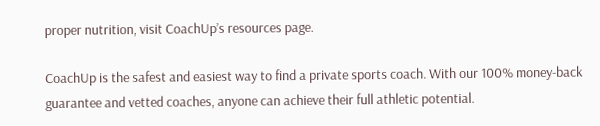proper nutrition, visit CoachUp’s resources page.

CoachUp is the safest and easiest way to find a private sports coach. With our 100% money-back guarantee and vetted coaches, anyone can achieve their full athletic potential.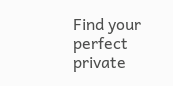Find your perfect private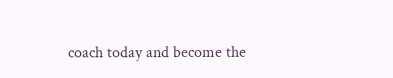coach today and become the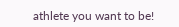athlete you want to be!